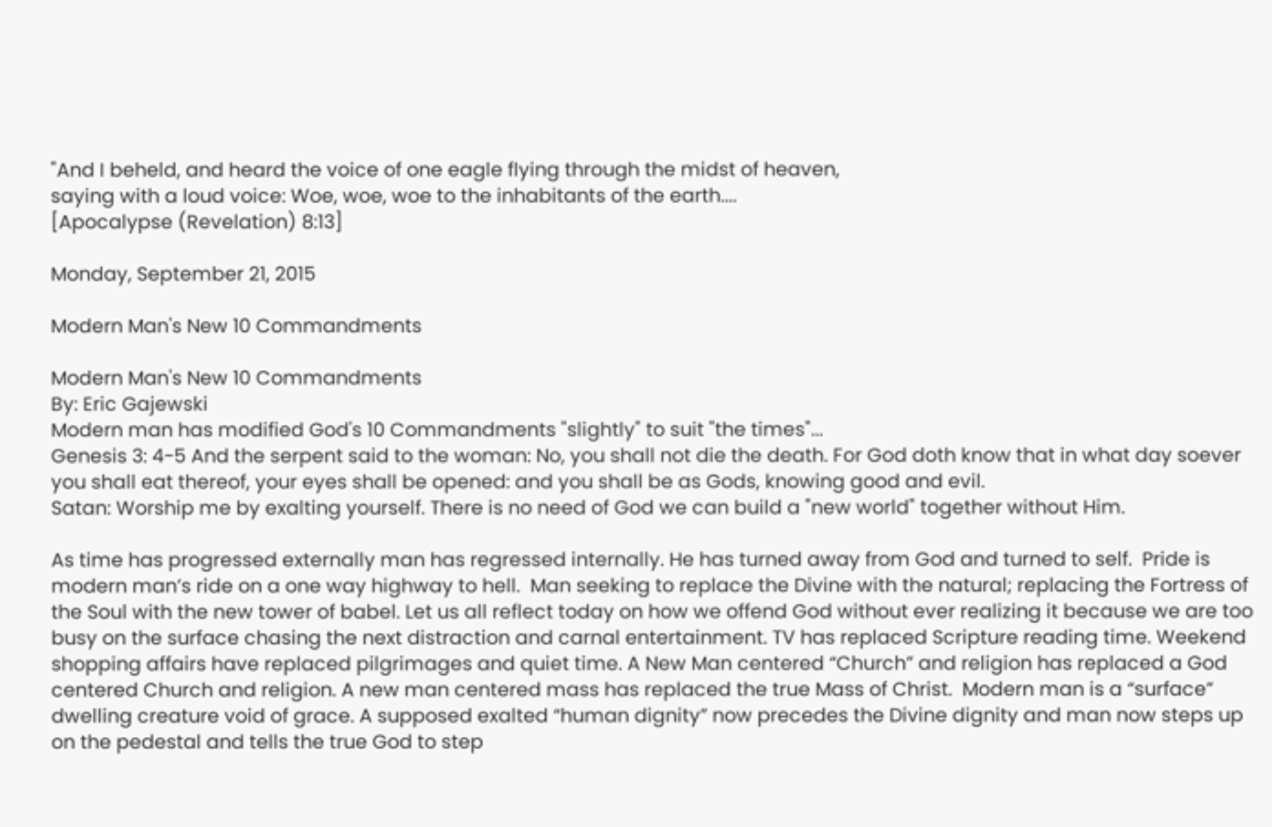"And I beheld, and heard the voice of one eagle flying through the midst of heaven,
saying with a loud voice: Woe, woe, woe to the inhabitants of the earth....
[Apocalypse (Revelation) 8:13]

Monday, September 21, 2015

Modern Man's New 10 Commandments

Modern Man's New 10 Commandments
By: Eric Gajewski
Modern man has modified God's 10 Commandments "slightly" to suit "the times"...
Genesis 3: 4-5 And the serpent said to the woman: No, you shall not die the death. For God doth know that in what day soever you shall eat thereof, your eyes shall be opened: and you shall be as Gods, knowing good and evil.
Satan: Worship me by exalting yourself. There is no need of God we can build a "new world" together without Him.

As time has progressed externally man has regressed internally. He has turned away from God and turned to self.  Pride is modern man’s ride on a one way highway to hell.  Man seeking to replace the Divine with the natural; replacing the Fortress of the Soul with the new tower of babel. Let us all reflect today on how we offend God without ever realizing it because we are too busy on the surface chasing the next distraction and carnal entertainment. TV has replaced Scripture reading time. Weekend shopping affairs have replaced pilgrimages and quiet time. A New Man centered “Church” and religion has replaced a God centered Church and religion. A new man centered mass has replaced the true Mass of Christ.  Modern man is a “surface” dwelling creature void of grace. A supposed exalted “human dignity” now precedes the Divine dignity and man now steps up on the pedestal and tells the true God to step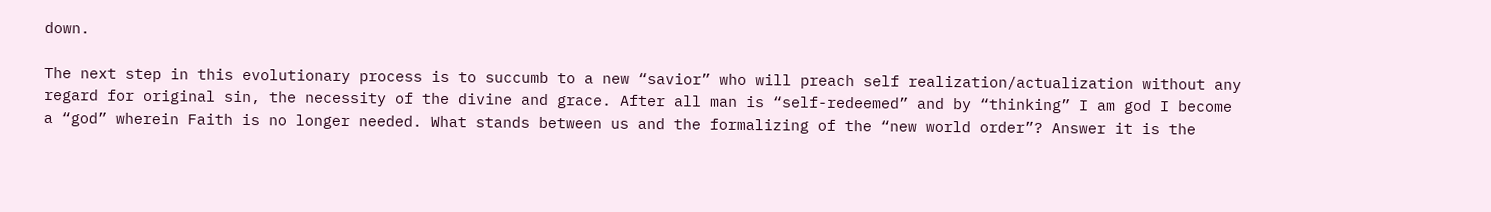down.

The next step in this evolutionary process is to succumb to a new “savior” who will preach self realization/actualization without any regard for original sin, the necessity of the divine and grace. After all man is “self-redeemed” and by “thinking” I am god I become a “god” wherein Faith is no longer needed. What stands between us and the formalizing of the “new world order”? Answer it is the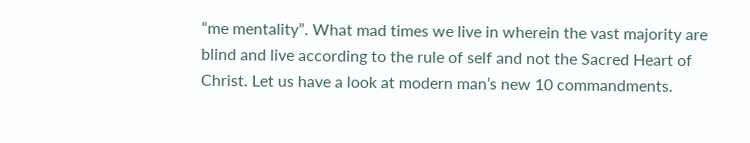“me mentality”. What mad times we live in wherein the vast majority are blind and live according to the rule of self and not the Sacred Heart of Christ. Let us have a look at modern man’s new 10 commandments.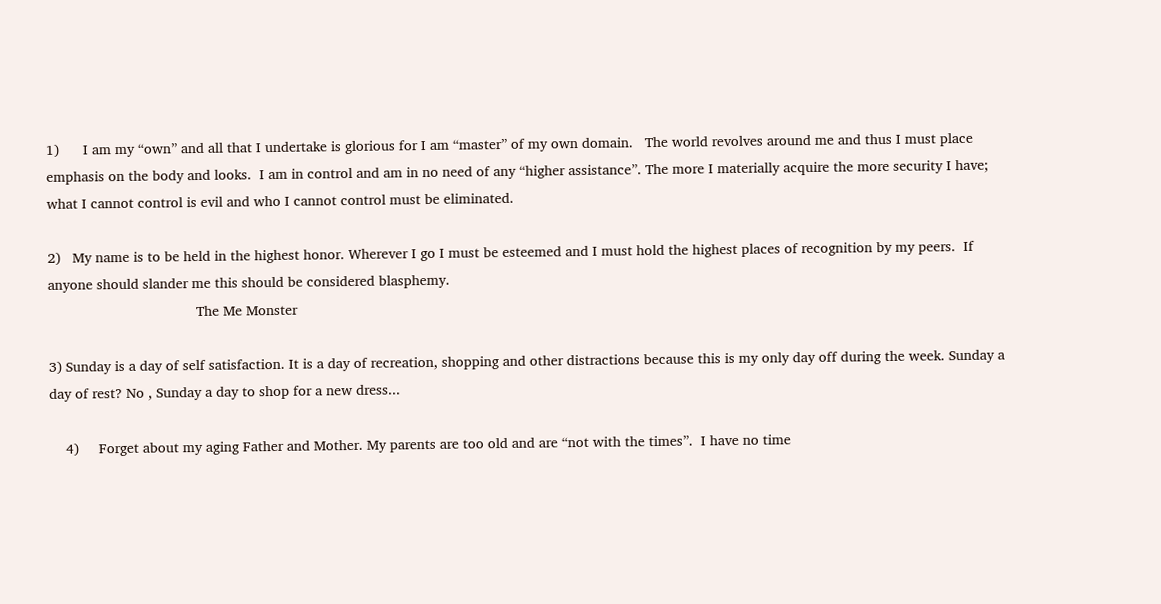1)      I am my “own” and all that I undertake is glorious for I am “master” of my own domain.   The world revolves around me and thus I must place emphasis on the body and looks.  I am in control and am in no need of any “higher assistance”. The more I materially acquire the more security I have; what I cannot control is evil and who I cannot control must be eliminated.

2)   My name is to be held in the highest honor. Wherever I go I must be esteemed and I must hold the highest places of recognition by my peers.  If anyone should slander me this should be considered blasphemy.
                                     The Me Monster

3) Sunday is a day of self satisfaction. It is a day of recreation, shopping and other distractions because this is my only day off during the week. Sunday a day of rest? No , Sunday a day to shop for a new dress...

    4)     Forget about my aging Father and Mother. My parents are too old and are “not with the times”.  I have no time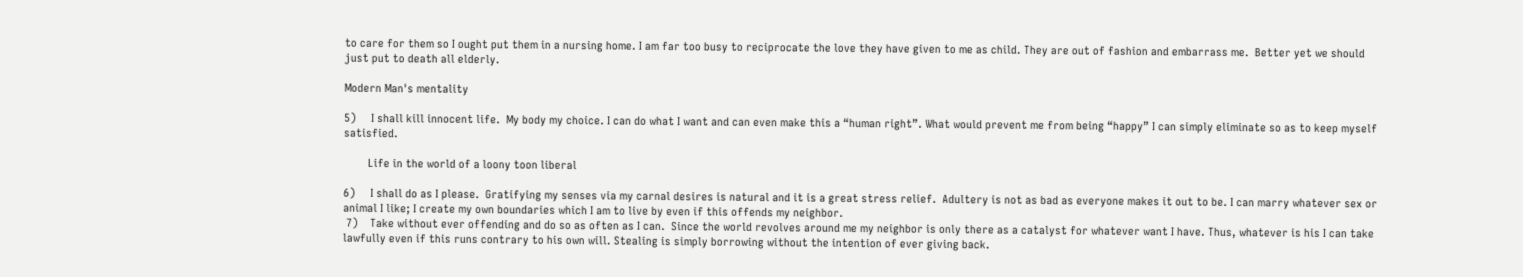to care for them so I ought put them in a nursing home. I am far too busy to reciprocate the love they have given to me as child. They are out of fashion and embarrass me.  Better yet we should just put to death all elderly.

Modern Man's mentality

5)     I shall kill innocent life.  My body my choice. I can do what I want and can even make this a “human right”. What would prevent me from being “happy” I can simply eliminate so as to keep myself satisfied.

        Life in the world of a loony toon liberal

6)     I shall do as I please.  Gratifying my senses via my carnal desires is natural and it is a great stress relief.  Adultery is not as bad as everyone makes it out to be. I can marry whatever sex or animal I like; I create my own boundaries which I am to live by even if this offends my neighbor.
 7)    Take without ever offending and do so as often as I can.  Since the world revolves around me my neighbor is only there as a catalyst for whatever want I have. Thus, whatever is his I can take lawfully even if this runs contrary to his own will. Stealing is simply borrowing without the intention of ever giving back.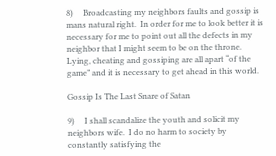8)     Broadcasting my neighbors faults and gossip is mans natural right.  In order for me to look better it is necessary for me to point out all the defects in my neighbor that I might seem to be on the throne. Lying, cheating and gossiping are all apart “of the game” and it is necessary to get ahead in this world.

Gossip Is The Last Snare of Satan

9)     I shall scandalize the youth and solicit my neighbors wife.  I do no harm to society by constantly satisfying the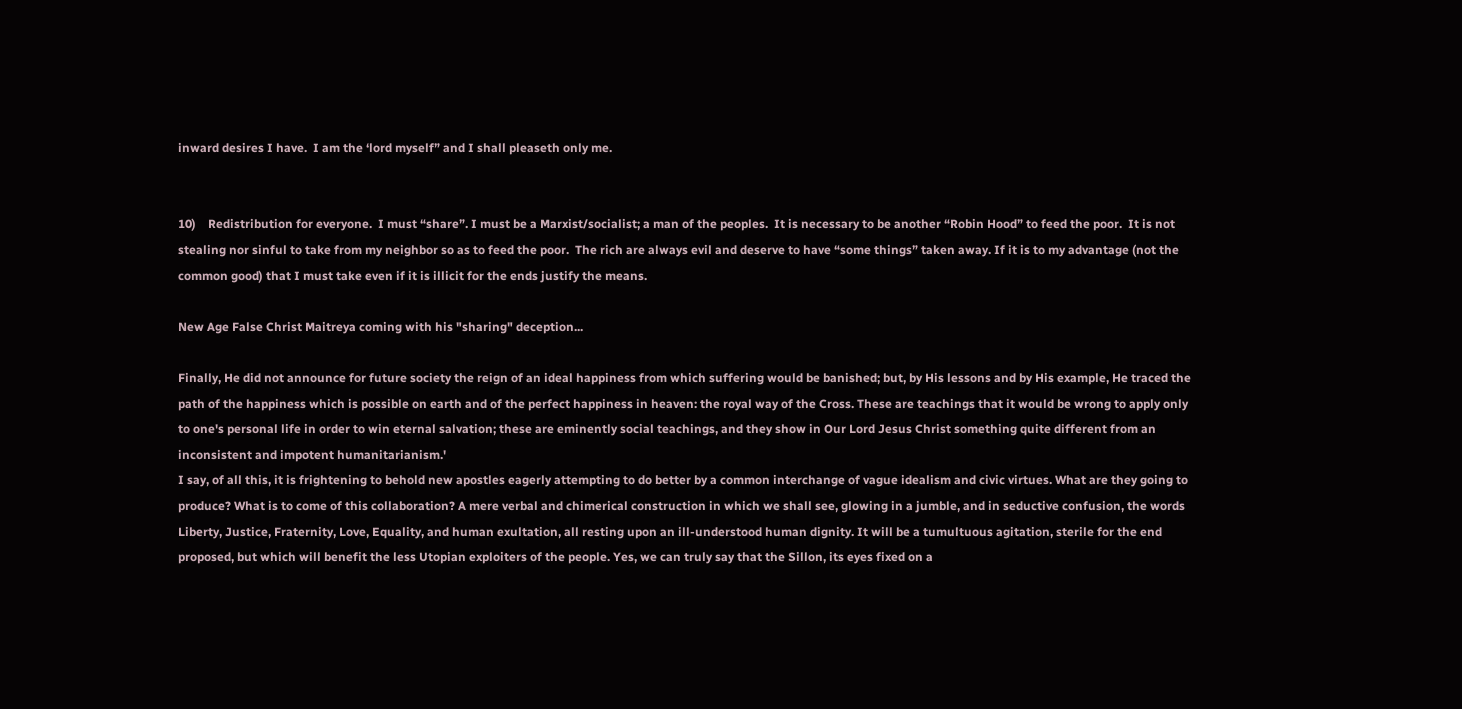inward desires I have.  I am the ‘lord myself” and I shall pleaseth only me.


10)    Redistribution for everyone.  I must “share”. I must be a Marxist/socialist; a man of the peoples.  It is necessary to be another “Robin Hood” to feed the poor.  It is not stealing nor sinful to take from my neighbor so as to feed the poor.  The rich are always evil and deserve to have “some things” taken away. If it is to my advantage (not the common good) that I must take even if it is illicit for the ends justify the means.

New Age False Christ Maitreya coming with his "sharing" deception...

Finally, He did not announce for future society the reign of an ideal happiness from which suffering would be banished; but, by His lessons and by His example, He traced the path of the happiness which is possible on earth and of the perfect happiness in heaven: the royal way of the Cross. These are teachings that it would be wrong to apply only to one's personal life in order to win eternal salvation; these are eminently social teachings, and they show in Our Lord Jesus Christ something quite different from an inconsistent and impotent humanitarianism.'
I say, of all this, it is frightening to behold new apostles eagerly attempting to do better by a common interchange of vague idealism and civic virtues. What are they going to produce? What is to come of this collaboration? A mere verbal and chimerical construction in which we shall see, glowing in a jumble, and in seductive confusion, the words Liberty, Justice, Fraternity, Love, Equality, and human exultation, all resting upon an ill-understood human dignity. It will be a tumultuous agitation, sterile for the end proposed, but which will benefit the less Utopian exploiters of the people. Yes, we can truly say that the Sillon, its eyes fixed on a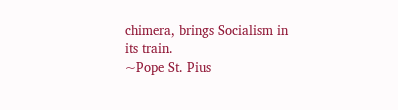chimera, brings Socialism in its train.
~Pope St. Pius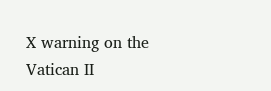X warning on the Vatican II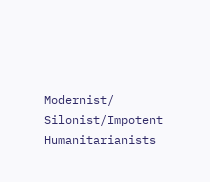Modernist/ Silonist/Impotent Humanitarianists